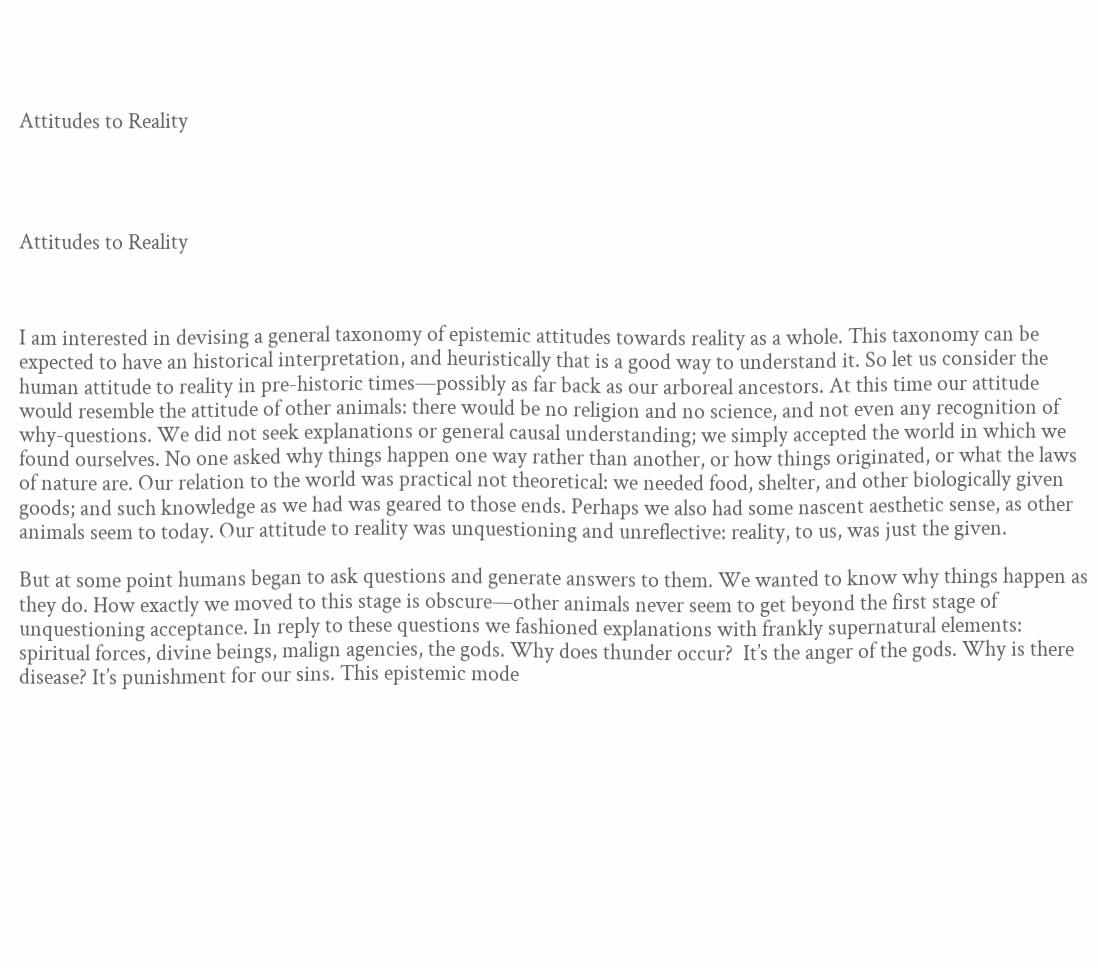Attitudes to Reality




Attitudes to Reality



I am interested in devising a general taxonomy of epistemic attitudes towards reality as a whole. This taxonomy can be expected to have an historical interpretation, and heuristically that is a good way to understand it. So let us consider the human attitude to reality in pre-historic times—possibly as far back as our arboreal ancestors. At this time our attitude would resemble the attitude of other animals: there would be no religion and no science, and not even any recognition of why-questions. We did not seek explanations or general causal understanding; we simply accepted the world in which we found ourselves. No one asked why things happen one way rather than another, or how things originated, or what the laws of nature are. Our relation to the world was practical not theoretical: we needed food, shelter, and other biologically given goods; and such knowledge as we had was geared to those ends. Perhaps we also had some nascent aesthetic sense, as other animals seem to today. Our attitude to reality was unquestioning and unreflective: reality, to us, was just the given.

But at some point humans began to ask questions and generate answers to them. We wanted to know why things happen as they do. How exactly we moved to this stage is obscure—other animals never seem to get beyond the first stage of unquestioning acceptance. In reply to these questions we fashioned explanations with frankly supernatural elements: spiritual forces, divine beings, malign agencies, the gods. Why does thunder occur?  It’s the anger of the gods. Why is there disease? It’s punishment for our sins. This epistemic mode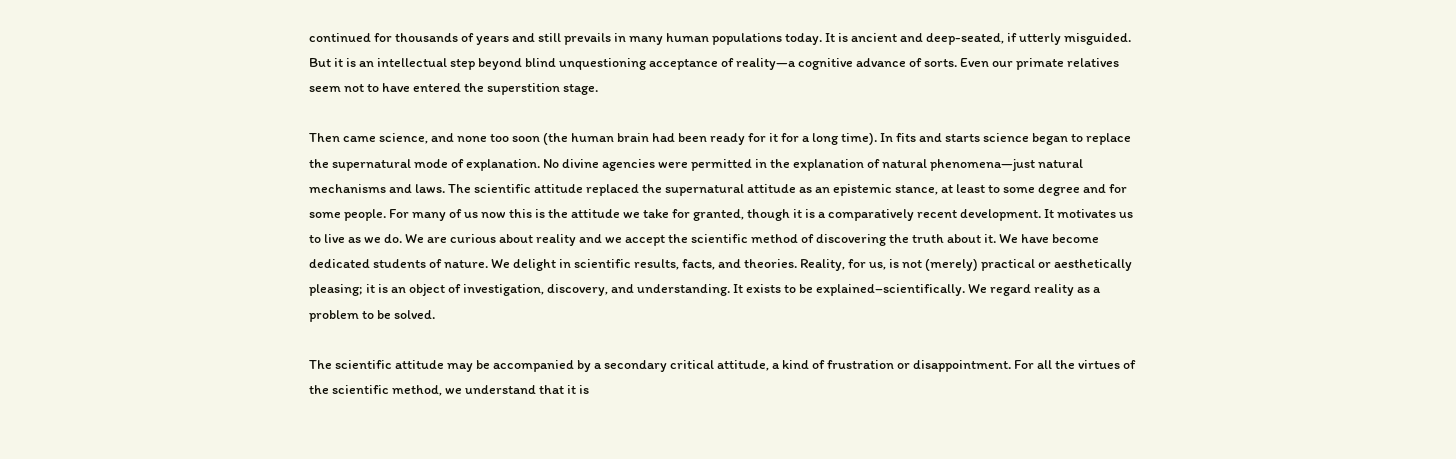continued for thousands of years and still prevails in many human populations today. It is ancient and deep-seated, if utterly misguided. But it is an intellectual step beyond blind unquestioning acceptance of reality—a cognitive advance of sorts. Even our primate relatives seem not to have entered the superstition stage.

Then came science, and none too soon (the human brain had been ready for it for a long time). In fits and starts science began to replace the supernatural mode of explanation. No divine agencies were permitted in the explanation of natural phenomena—just natural mechanisms and laws. The scientific attitude replaced the supernatural attitude as an epistemic stance, at least to some degree and for some people. For many of us now this is the attitude we take for granted, though it is a comparatively recent development. It motivates us to live as we do. We are curious about reality and we accept the scientific method of discovering the truth about it. We have become dedicated students of nature. We delight in scientific results, facts, and theories. Reality, for us, is not (merely) practical or aesthetically pleasing; it is an object of investigation, discovery, and understanding. It exists to be explained–scientifically. We regard reality as a problem to be solved.

The scientific attitude may be accompanied by a secondary critical attitude, a kind of frustration or disappointment. For all the virtues of the scientific method, we understand that it is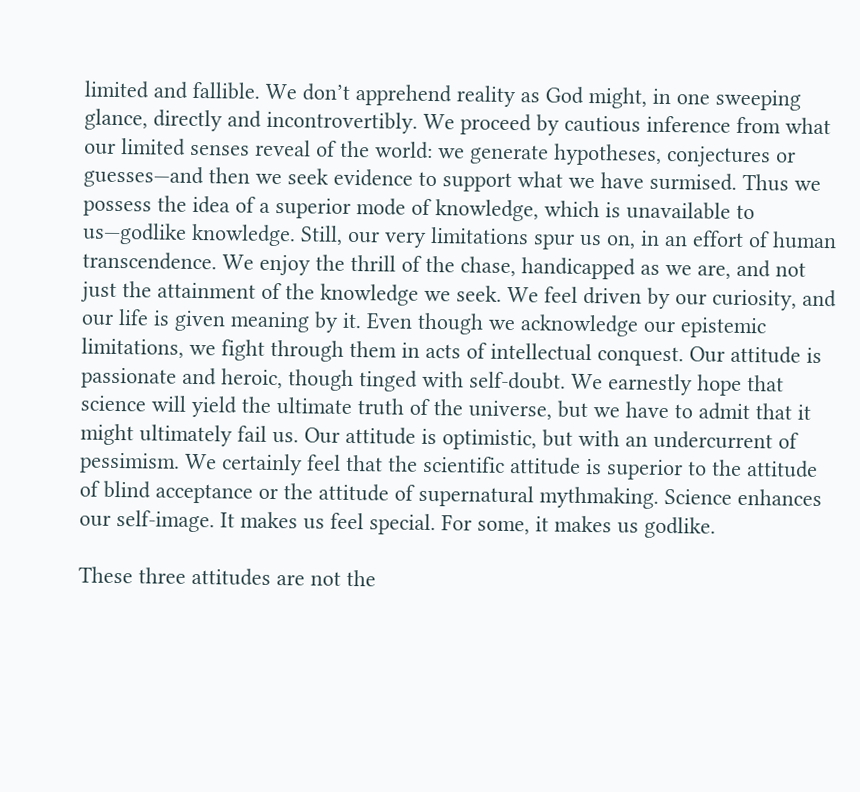limited and fallible. We don’t apprehend reality as God might, in one sweeping glance, directly and incontrovertibly. We proceed by cautious inference from what our limited senses reveal of the world: we generate hypotheses, conjectures or guesses—and then we seek evidence to support what we have surmised. Thus we possess the idea of a superior mode of knowledge, which is unavailable to us—godlike knowledge. Still, our very limitations spur us on, in an effort of human transcendence. We enjoy the thrill of the chase, handicapped as we are, and not just the attainment of the knowledge we seek. We feel driven by our curiosity, and our life is given meaning by it. Even though we acknowledge our epistemic limitations, we fight through them in acts of intellectual conquest. Our attitude is passionate and heroic, though tinged with self-doubt. We earnestly hope that science will yield the ultimate truth of the universe, but we have to admit that it might ultimately fail us. Our attitude is optimistic, but with an undercurrent of pessimism. We certainly feel that the scientific attitude is superior to the attitude of blind acceptance or the attitude of supernatural mythmaking. Science enhances our self-image. It makes us feel special. For some, it makes us godlike.

These three attitudes are not the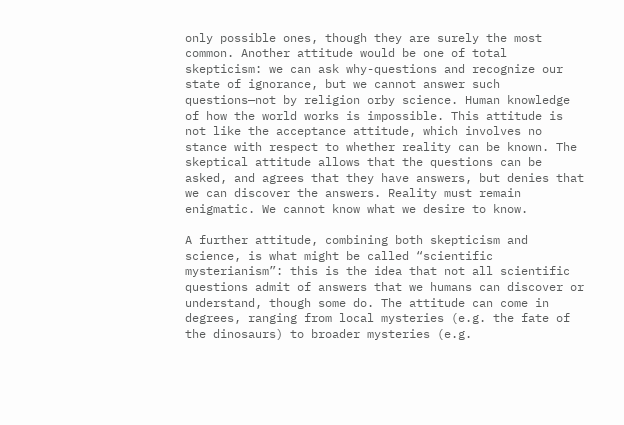only possible ones, though they are surely the most common. Another attitude would be one of total skepticism: we can ask why-questions and recognize our state of ignorance, but we cannot answer such questions—not by religion orby science. Human knowledge of how the world works is impossible. This attitude is not like the acceptance attitude, which involves no stance with respect to whether reality can be known. The skeptical attitude allows that the questions can be asked, and agrees that they have answers, but denies that we can discover the answers. Reality must remain enigmatic. We cannot know what we desire to know.

A further attitude, combining both skepticism and science, is what might be called “scientific mysterianism”: this is the idea that not all scientific questions admit of answers that we humans can discover or understand, though some do. The attitude can come in degrees, ranging from local mysteries (e.g. the fate of the dinosaurs) to broader mysteries (e.g.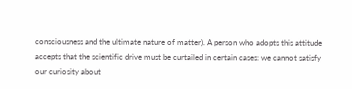consciousness and the ultimate nature of matter). A person who adopts this attitude accepts that the scientific drive must be curtailed in certain cases: we cannot satisfy our curiosity about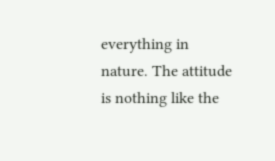everything in nature. The attitude is nothing like the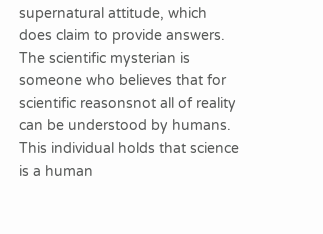supernatural attitude, which does claim to provide answers. The scientific mysterian is someone who believes that for scientific reasonsnot all of reality can be understood by humans. This individual holds that science is a human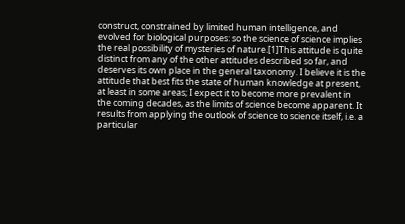construct, constrained by limited human intelligence, and evolved for biological purposes: so the science of science implies the real possibility of mysteries of nature.[1]This attitude is quite distinct from any of the other attitudes described so far, and deserves its own place in the general taxonomy. I believe it is the attitude that best fits the state of human knowledge at present, at least in some areas; I expect it to become more prevalent in the coming decades, as the limits of science become apparent. It results from applying the outlook of science to science itself, i.e. a particular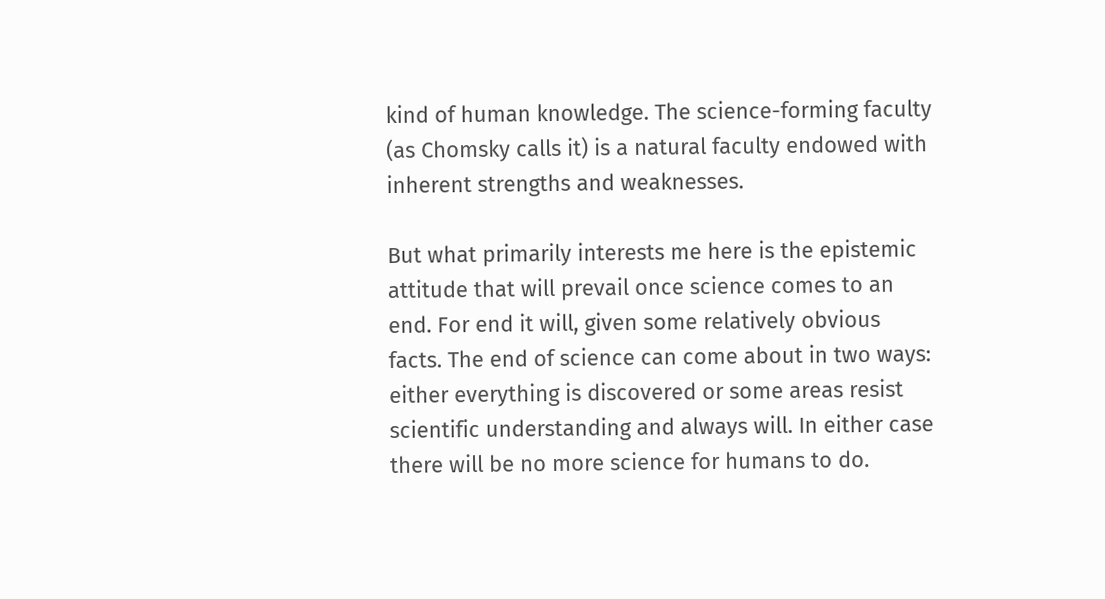kind of human knowledge. The science-forming faculty (as Chomsky calls it) is a natural faculty endowed with inherent strengths and weaknesses.

But what primarily interests me here is the epistemic attitude that will prevail once science comes to an end. For end it will, given some relatively obvious facts. The end of science can come about in two ways: either everything is discovered or some areas resist scientific understanding and always will. In either case there will be no more science for humans to do.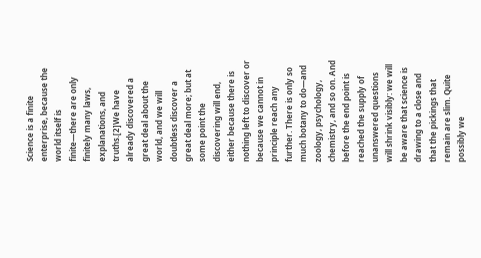Science is a finite enterprise, because the world itself is finite—there are only finitely many laws, explanations, and truths.[2]We have already discovered a great deal about the world, and we will doubtless discover a great deal more; but at some point the discovering will end, either because there is nothing left to discover or because we cannot in principle reach any further. There is only so much botany to do—and zoology, psychology, chemistry, and so on. And before the end point is reached the supply of unanswered questions will shrink visibly: we will be aware that science is drawing to a close and that the pickings that remain are slim. Quite possibly we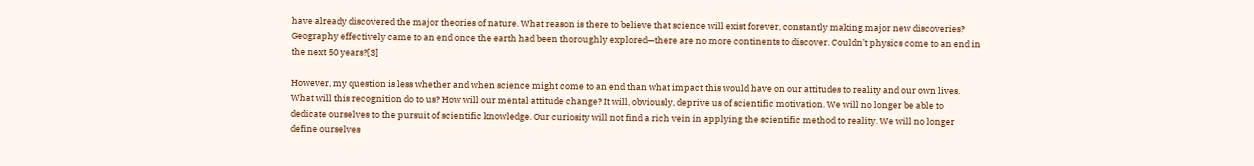have already discovered the major theories of nature. What reason is there to believe that science will exist forever, constantly making major new discoveries? Geography effectively came to an end once the earth had been thoroughly explored—there are no more continents to discover. Couldn’t physics come to an end in the next 50 years?[3]

However, my question is less whether and when science might come to an end than what impact this would have on our attitudes to reality and our own lives. What will this recognition do to us? How will our mental attitude change? It will, obviously, deprive us of scientific motivation. We will no longer be able to dedicate ourselves to the pursuit of scientific knowledge. Our curiosity will not find a rich vein in applying the scientific method to reality. We will no longer define ourselves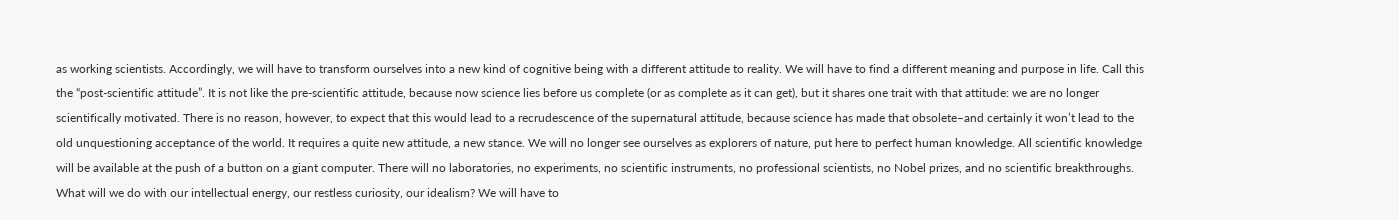as working scientists. Accordingly, we will have to transform ourselves into a new kind of cognitive being with a different attitude to reality. We will have to find a different meaning and purpose in life. Call this the “post-scientific attitude”. It is not like the pre-scientific attitude, because now science lies before us complete (or as complete as it can get), but it shares one trait with that attitude: we are no longer scientifically motivated. There is no reason, however, to expect that this would lead to a recrudescence of the supernatural attitude, because science has made that obsolete–and certainly it won’t lead to the old unquestioning acceptance of the world. It requires a quite new attitude, a new stance. We will no longer see ourselves as explorers of nature, put here to perfect human knowledge. All scientific knowledge will be available at the push of a button on a giant computer. There will no laboratories, no experiments, no scientific instruments, no professional scientists, no Nobel prizes, and no scientific breakthroughs. What will we do with our intellectual energy, our restless curiosity, our idealism? We will have to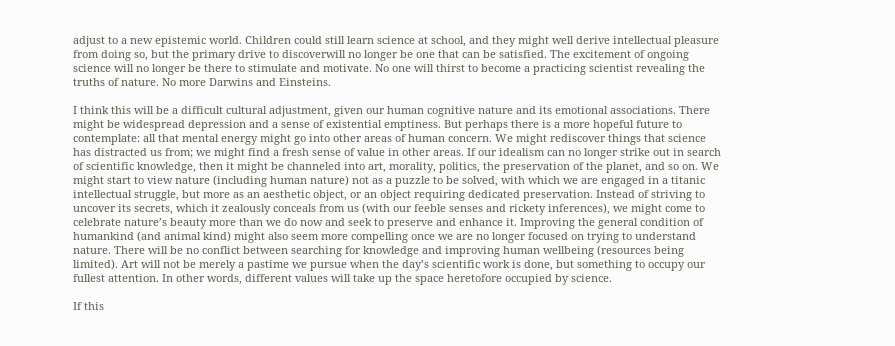adjust to a new epistemic world. Children could still learn science at school, and they might well derive intellectual pleasure from doing so, but the primary drive to discoverwill no longer be one that can be satisfied. The excitement of ongoing science will no longer be there to stimulate and motivate. No one will thirst to become a practicing scientist revealing the truths of nature. No more Darwins and Einsteins.

I think this will be a difficult cultural adjustment, given our human cognitive nature and its emotional associations. There might be widespread depression and a sense of existential emptiness. But perhaps there is a more hopeful future to contemplate: all that mental energy might go into other areas of human concern. We might rediscover things that science has distracted us from; we might find a fresh sense of value in other areas. If our idealism can no longer strike out in search of scientific knowledge, then it might be channeled into art, morality, politics, the preservation of the planet, and so on. We might start to view nature (including human nature) not as a puzzle to be solved, with which we are engaged in a titanic intellectual struggle, but more as an aesthetic object, or an object requiring dedicated preservation. Instead of striving to uncover its secrets, which it zealously conceals from us (with our feeble senses and rickety inferences), we might come to celebrate nature’s beauty more than we do now and seek to preserve and enhance it. Improving the general condition of humankind (and animal kind) might also seem more compelling once we are no longer focused on trying to understand nature. There will be no conflict between searching for knowledge and improving human wellbeing (resources being limited). Art will not be merely a pastime we pursue when the day’s scientific work is done, but something to occupy our fullest attention. In other words, different values will take up the space heretofore occupied by science.

If this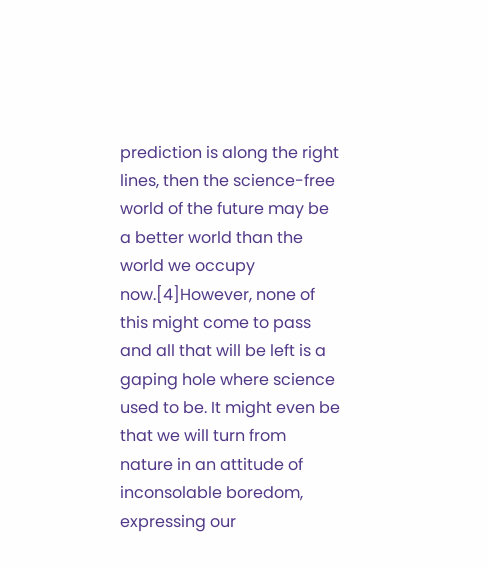prediction is along the right lines, then the science-free world of the future may be a better world than the world we occupy now.[4]However, none of this might come to pass and all that will be left is a gaping hole where science used to be. It might even be that we will turn from nature in an attitude of inconsolable boredom, expressing our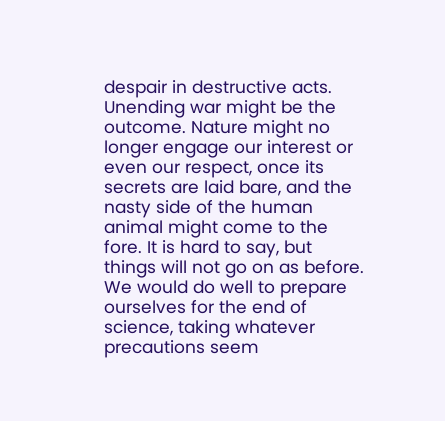despair in destructive acts. Unending war might be the outcome. Nature might no longer engage our interest or even our respect, once its secrets are laid bare, and the nasty side of the human animal might come to the fore. It is hard to say, but things will not go on as before. We would do well to prepare ourselves for the end of science, taking whatever precautions seem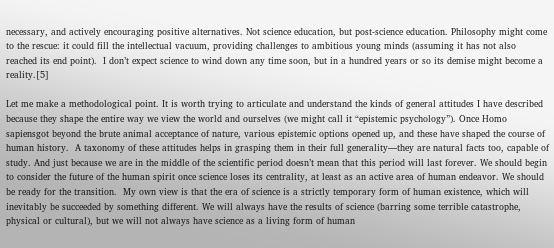necessary, and actively encouraging positive alternatives. Not science education, but post-science education. Philosophy might come to the rescue: it could fill the intellectual vacuum, providing challenges to ambitious young minds (assuming it has not also reached its end point).  I don’t expect science to wind down any time soon, but in a hundred years or so its demise might become a reality.[5]

Let me make a methodological point. It is worth trying to articulate and understand the kinds of general attitudes I have described because they shape the entire way we view the world and ourselves (we might call it “epistemic psychology”). Once Homo sapiensgot beyond the brute animal acceptance of nature, various epistemic options opened up, and these have shaped the course of human history.  A taxonomy of these attitudes helps in grasping them in their full generality—they are natural facts too, capable of study. And just because we are in the middle of the scientific period doesn’t mean that this period will last forever. We should begin to consider the future of the human spirit once science loses its centrality, at least as an active area of human endeavor. We should be ready for the transition.  My own view is that the era of science is a strictly temporary form of human existence, which will inevitably be succeeded by something different. We will always have the results of science (barring some terrible catastrophe, physical or cultural), but we will not always have science as a living form of human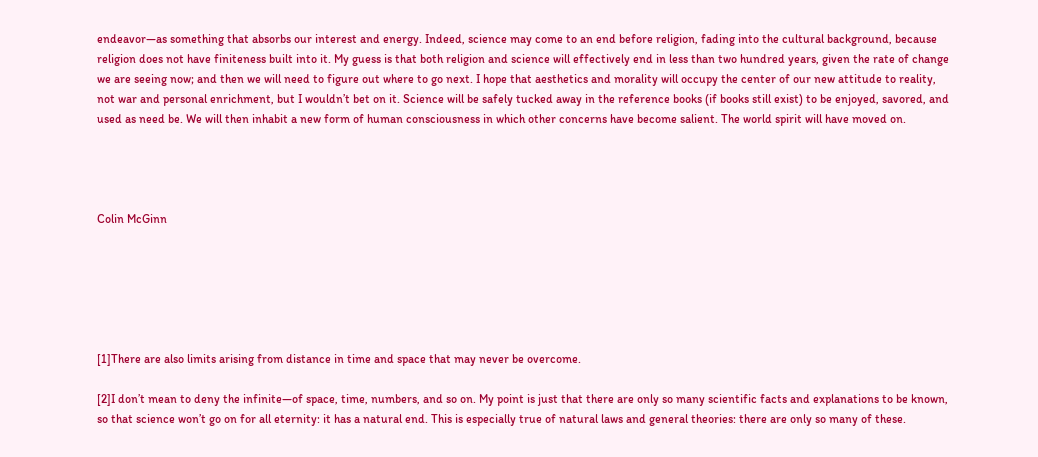endeavor—as something that absorbs our interest and energy. Indeed, science may come to an end before religion, fading into the cultural background, because religion does not have finiteness built into it. My guess is that both religion and science will effectively end in less than two hundred years, given the rate of change we are seeing now; and then we will need to figure out where to go next. I hope that aesthetics and morality will occupy the center of our new attitude to reality, not war and personal enrichment, but I wouldn’t bet on it. Science will be safely tucked away in the reference books (if books still exist) to be enjoyed, savored, and used as need be. We will then inhabit a new form of human consciousness in which other concerns have become salient. The world spirit will have moved on.




Colin McGinn






[1]There are also limits arising from distance in time and space that may never be overcome.

[2]I don’t mean to deny the infinite—of space, time, numbers, and so on. My point is just that there are only so many scientific facts and explanations to be known, so that science won’t go on for all eternity: it has a natural end. This is especially true of natural laws and general theories: there are only so many of these.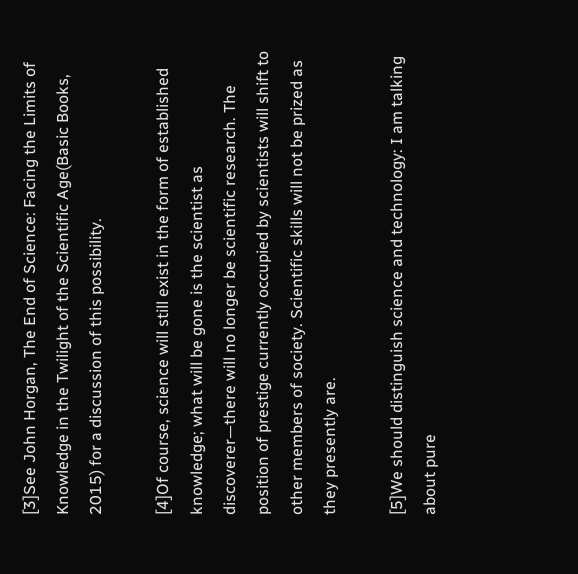[3]See John Horgan, The End of Science: Facing the Limits of Knowledge in the Twilight of the Scientific Age(Basic Books, 2015) for a discussion of this possibility.

[4]Of course, science will still exist in the form of established knowledge; what will be gone is the scientist as discoverer—there will no longer be scientific research. The position of prestige currently occupied by scientists will shift to other members of society. Scientific skills will not be prized as they presently are.

[5]We should distinguish science and technology: I am talking about pure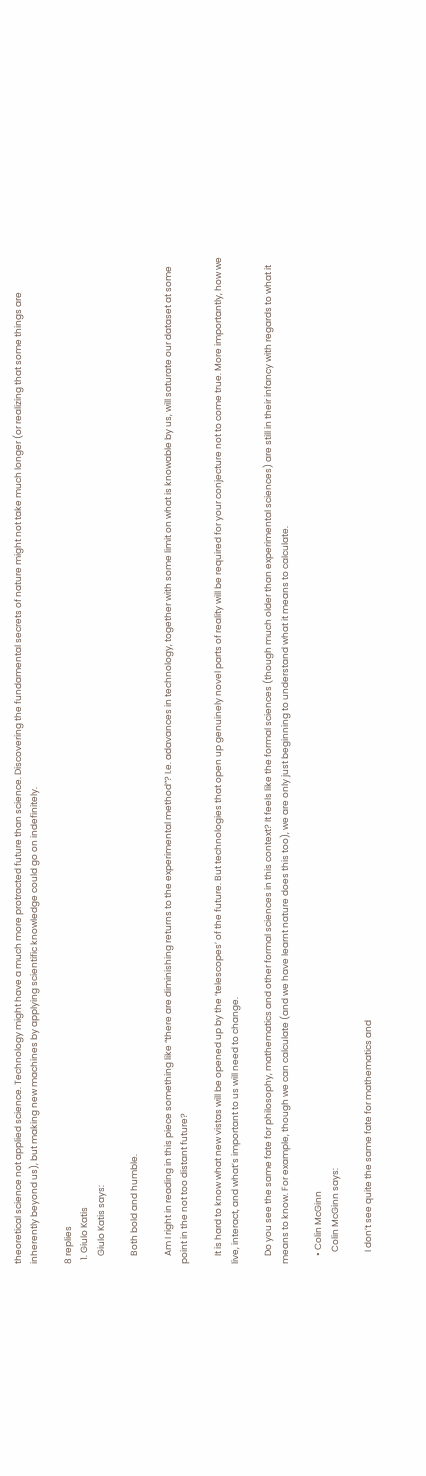theoretical science not applied science. Technology might have a much more protracted future than science. Discovering the fundamental secrets of nature might not take much longer (or realizing that some things are inherently beyond us), but making new machines by applying scientific knowledge could go on indefinitely.

8 replies
  1. Giulo Katis
    Giulo Katis says:

    Both bold and humble.

    Am I right in reading in this piece something like “there are diminishing returns to the experimental method”? I.e. adavances in technology, together with some limit on what is knowable by us, will saturate our dataset at some point in the not too distant future?

    It is hard to know what new vistas will be opened up by the ‘telescopes’ of the future. But technologies that open up genuinely novel parts of reality will be required for your conjecture not to come true. More importantly, how we live, interact, and what’s important to us will need to change.

    Do you see the same fate for philosophy, mathematics and other formal sciences in this context? It feels like the formal sciences (though much older than experimental sciences) are still in their infancy with regards to what it means to know. For example, though we can calculate (and we have learnt nature does this too), we are only just beginning to understand what it means to calculate.

    • Colin McGinn
      Colin McGinn says:

      I don’t see quite the same fate for mathematics and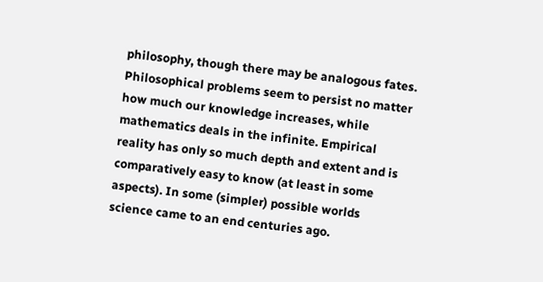philosophy, though there may be analogous fates. Philosophical problems seem to persist no matter how much our knowledge increases, while mathematics deals in the infinite. Empirical reality has only so much depth and extent and is comparatively easy to know (at least in some aspects). In some (simpler) possible worlds science came to an end centuries ago.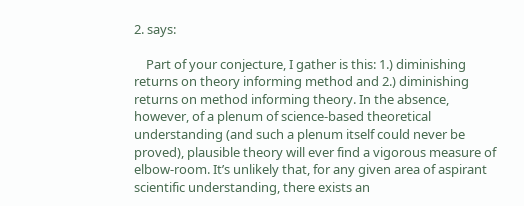2. says:

    Part of your conjecture, I gather is this: 1.) diminishing returns on theory informing method and 2.) diminishing returns on method informing theory. In the absence, however, of a plenum of science-based theoretical understanding (and such a plenum itself could never be proved), plausible theory will ever find a vigorous measure of elbow-room. It’s unlikely that, for any given area of aspirant scientific understanding, there exists an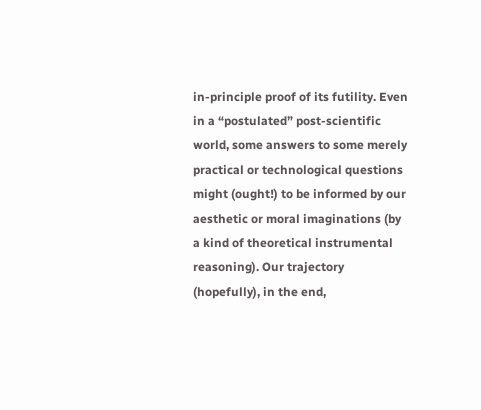in-principle proof of its futility. Even in a “postulated” post-scientific world, some answers to some merely practical or technological questions might (ought!) to be informed by our aesthetic or moral imaginations (by a kind of theoretical instrumental reasoning). Our trajectory (hopefully), in the end,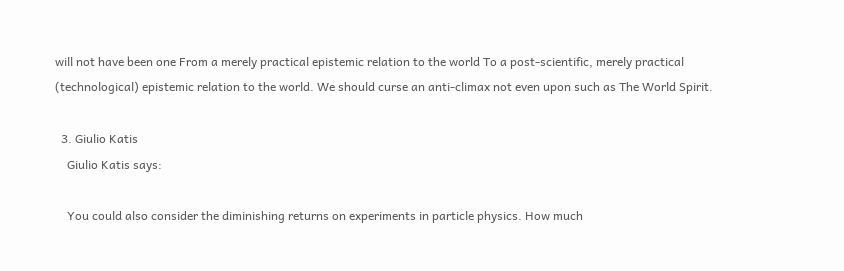will not have been one From a merely practical epistemic relation to the world To a post-scientific, merely practical (technological) epistemic relation to the world. We should curse an anti-climax not even upon such as The World Spirit.

  3. Giulio Katis
    Giulio Katis says:

    You could also consider the diminishing returns on experiments in particle physics. How much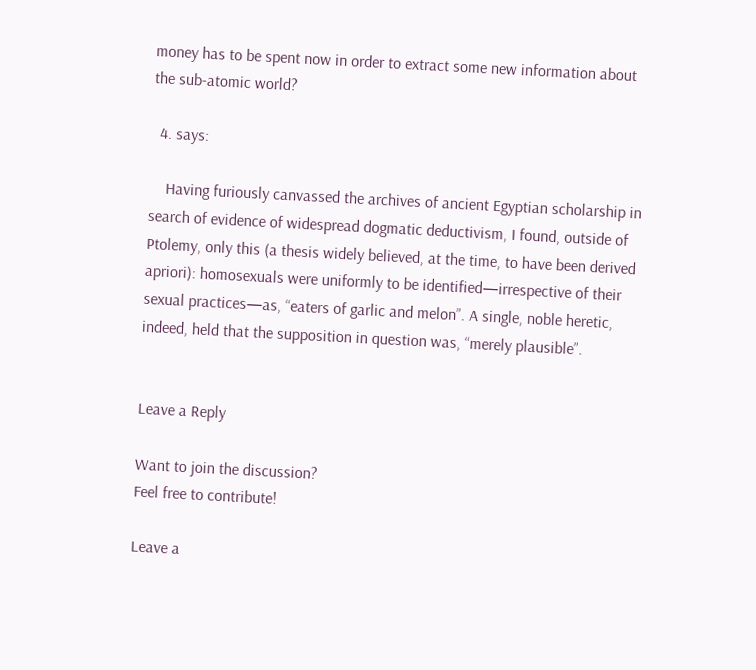money has to be spent now in order to extract some new information about the sub-atomic world?

  4. says:

    Having furiously canvassed the archives of ancient Egyptian scholarship in search of evidence of widespread dogmatic deductivism, I found, outside of Ptolemy, only this (a thesis widely believed, at the time, to have been derived apriori): homosexuals were uniformly to be identified—irrespective of their sexual practices—as, “eaters of garlic and melon”. A single, noble heretic, indeed, held that the supposition in question was, “merely plausible”.


Leave a Reply

Want to join the discussion?
Feel free to contribute!

Leave a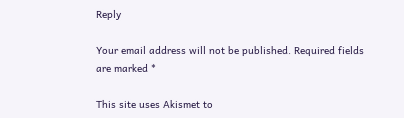Reply

Your email address will not be published. Required fields are marked *

This site uses Akismet to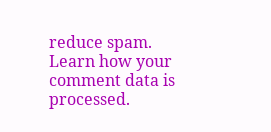reduce spam. Learn how your comment data is processed.